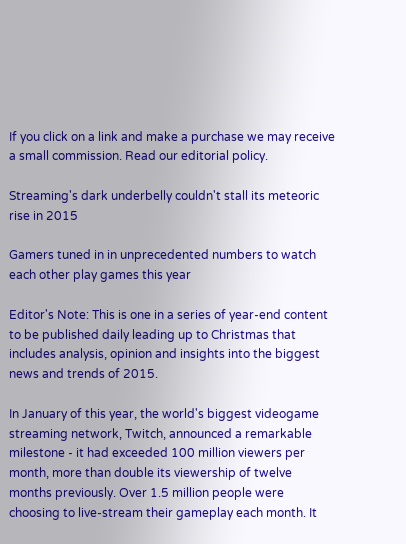If you click on a link and make a purchase we may receive a small commission. Read our editorial policy.

Streaming's dark underbelly couldn't stall its meteoric rise in 2015

Gamers tuned in in unprecedented numbers to watch each other play games this year

Editor's Note: This is one in a series of year-end content to be published daily leading up to Christmas that includes analysis, opinion and insights into the biggest news and trends of 2015.

In January of this year, the world's biggest videogame streaming network, Twitch, announced a remarkable milestone - it had exceeded 100 million viewers per month, more than double its viewership of twelve months previously. Over 1.5 million people were choosing to live-stream their gameplay each month. It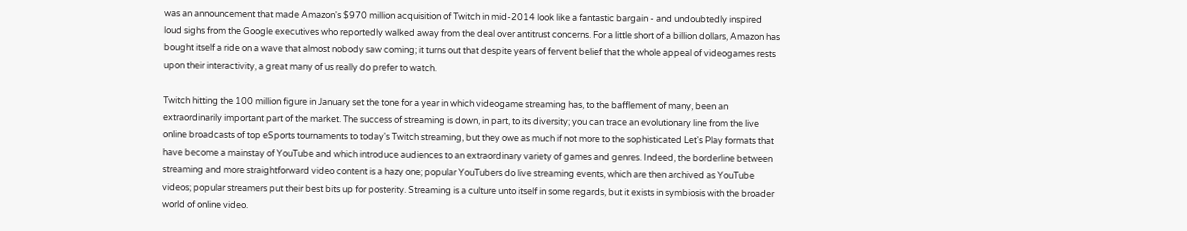was an announcement that made Amazon's $970 million acquisition of Twitch in mid-2014 look like a fantastic bargain - and undoubtedly inspired loud sighs from the Google executives who reportedly walked away from the deal over antitrust concerns. For a little short of a billion dollars, Amazon has bought itself a ride on a wave that almost nobody saw coming; it turns out that despite years of fervent belief that the whole appeal of videogames rests upon their interactivity, a great many of us really do prefer to watch.

Twitch hitting the 100 million figure in January set the tone for a year in which videogame streaming has, to the bafflement of many, been an extraordinarily important part of the market. The success of streaming is down, in part, to its diversity; you can trace an evolutionary line from the live online broadcasts of top eSports tournaments to today's Twitch streaming, but they owe as much if not more to the sophisticated Let's Play formats that have become a mainstay of YouTube and which introduce audiences to an extraordinary variety of games and genres. Indeed, the borderline between streaming and more straightforward video content is a hazy one; popular YouTubers do live streaming events, which are then archived as YouTube videos; popular streamers put their best bits up for posterity. Streaming is a culture unto itself in some regards, but it exists in symbiosis with the broader world of online video.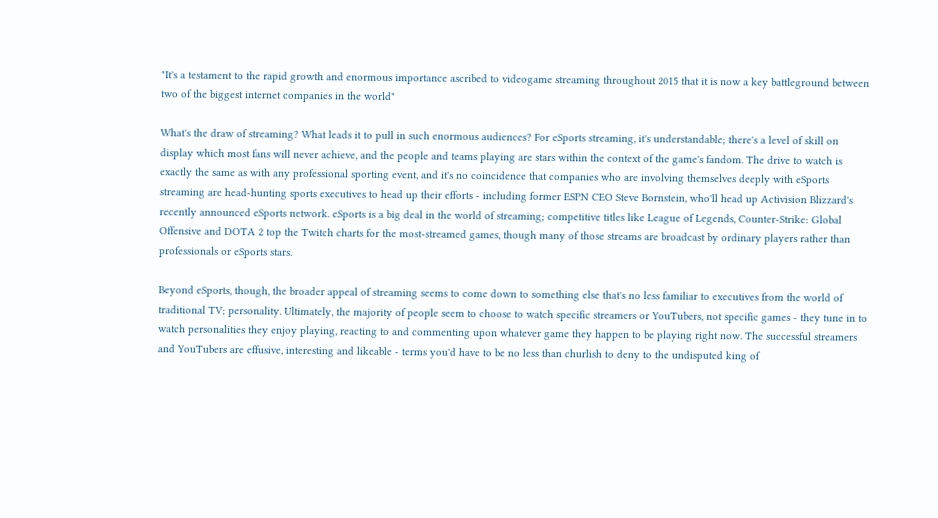"It's a testament to the rapid growth and enormous importance ascribed to videogame streaming throughout 2015 that it is now a key battleground between two of the biggest internet companies in the world"

What's the draw of streaming? What leads it to pull in such enormous audiences? For eSports streaming, it's understandable; there's a level of skill on display which most fans will never achieve, and the people and teams playing are stars within the context of the game's fandom. The drive to watch is exactly the same as with any professional sporting event, and it's no coincidence that companies who are involving themselves deeply with eSports streaming are head-hunting sports executives to head up their efforts - including former ESPN CEO Steve Bornstein, who'll head up Activision Blizzard's recently announced eSports network. eSports is a big deal in the world of streaming; competitive titles like League of Legends, Counter-Strike: Global Offensive and DOTA 2 top the Twitch charts for the most-streamed games, though many of those streams are broadcast by ordinary players rather than professionals or eSports stars.

Beyond eSports, though, the broader appeal of streaming seems to come down to something else that's no less familiar to executives from the world of traditional TV; personality. Ultimately, the majority of people seem to choose to watch specific streamers or YouTubers, not specific games - they tune in to watch personalities they enjoy playing, reacting to and commenting upon whatever game they happen to be playing right now. The successful streamers and YouTubers are effusive, interesting and likeable - terms you'd have to be no less than churlish to deny to the undisputed king of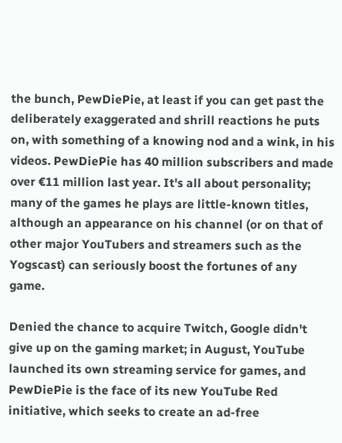the bunch, PewDiePie, at least if you can get past the deliberately exaggerated and shrill reactions he puts on, with something of a knowing nod and a wink, in his videos. PewDiePie has 40 million subscribers and made over €11 million last year. It's all about personality; many of the games he plays are little-known titles, although an appearance on his channel (or on that of other major YouTubers and streamers such as the Yogscast) can seriously boost the fortunes of any game.

Denied the chance to acquire Twitch, Google didn't give up on the gaming market; in August, YouTube launched its own streaming service for games, and PewDiePie is the face of its new YouTube Red initiative, which seeks to create an ad-free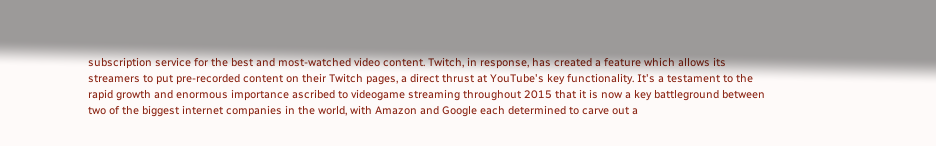subscription service for the best and most-watched video content. Twitch, in response, has created a feature which allows its streamers to put pre-recorded content on their Twitch pages, a direct thrust at YouTube's key functionality. It's a testament to the rapid growth and enormous importance ascribed to videogame streaming throughout 2015 that it is now a key battleground between two of the biggest internet companies in the world, with Amazon and Google each determined to carve out a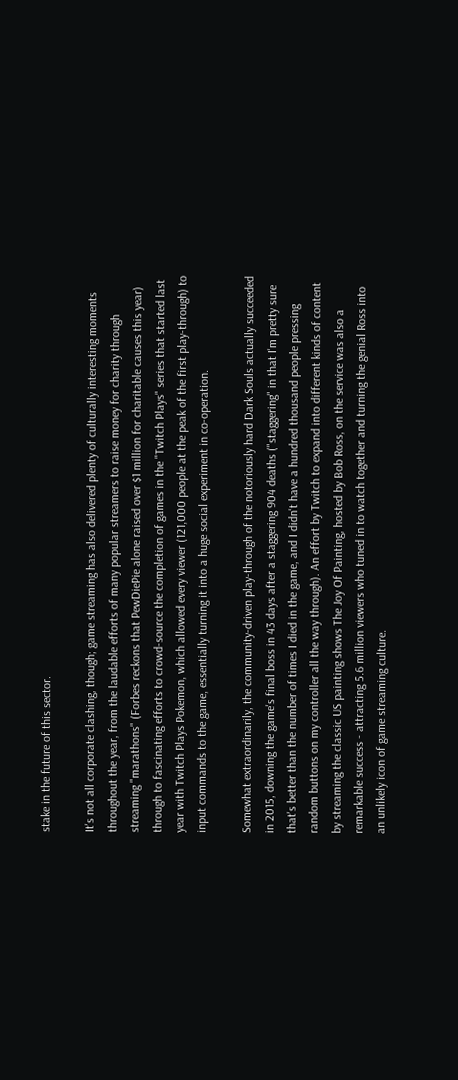stake in the future of this sector.

It's not all corporate clashing, though; game streaming has also delivered plenty of culturally interesting moments throughout the year, from the laudable efforts of many popular streamers to raise money for charity through streaming "marathons" (Forbes reckons that PewDiePie alone raised over $1 million for charitable causes this year) through to fascinating efforts to crowd-source the completion of games in the "Twitch Plays" series that started last year with Twitch Plays Pokemon, which allowed every viewer (121,000 people at the peak of the first play-through) to input commands to the game, essentially turning it into a huge social experiment in co-operation.

Somewhat extraordinarily, the community-driven play-through of the notoriously hard Dark Souls actually succeeded in 2015, downing the game's final boss in 43 days after a staggering 904 deaths ("staggering" in that I'm pretty sure that's better than the number of times I died in the game, and I didn't have a hundred thousand people pressing random buttons on my controller all the way through). An effort by Twitch to expand into different kinds of content by streaming the classic US painting shows The Joy Of Painting, hosted by Bob Ross, on the service was also a remarkable success - attracting 5.6 million viewers who tuned in to watch together and turning the genial Ross into an unlikely icon of game streaming culture.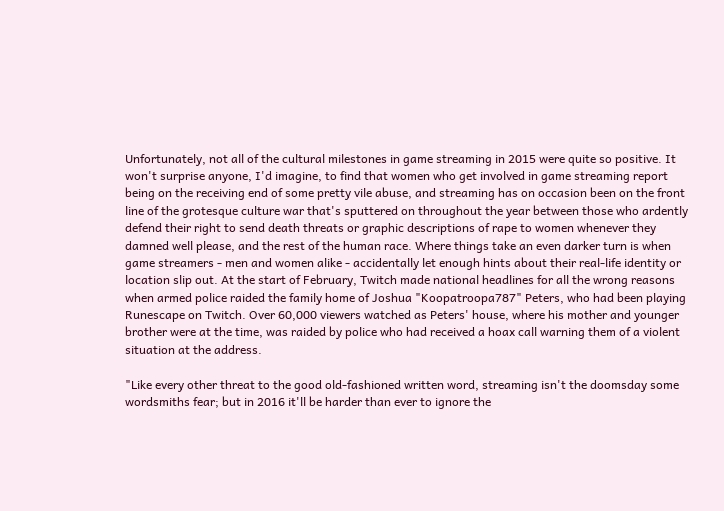Unfortunately, not all of the cultural milestones in game streaming in 2015 were quite so positive. It won't surprise anyone, I'd imagine, to find that women who get involved in game streaming report being on the receiving end of some pretty vile abuse, and streaming has on occasion been on the front line of the grotesque culture war that's sputtered on throughout the year between those who ardently defend their right to send death threats or graphic descriptions of rape to women whenever they damned well please, and the rest of the human race. Where things take an even darker turn is when game streamers - men and women alike - accidentally let enough hints about their real-life identity or location slip out. At the start of February, Twitch made national headlines for all the wrong reasons when armed police raided the family home of Joshua "Koopatroopa787" Peters, who had been playing Runescape on Twitch. Over 60,000 viewers watched as Peters' house, where his mother and younger brother were at the time, was raided by police who had received a hoax call warning them of a violent situation at the address.

"Like every other threat to the good old-fashioned written word, streaming isn't the doomsday some wordsmiths fear; but in 2016 it'll be harder than ever to ignore the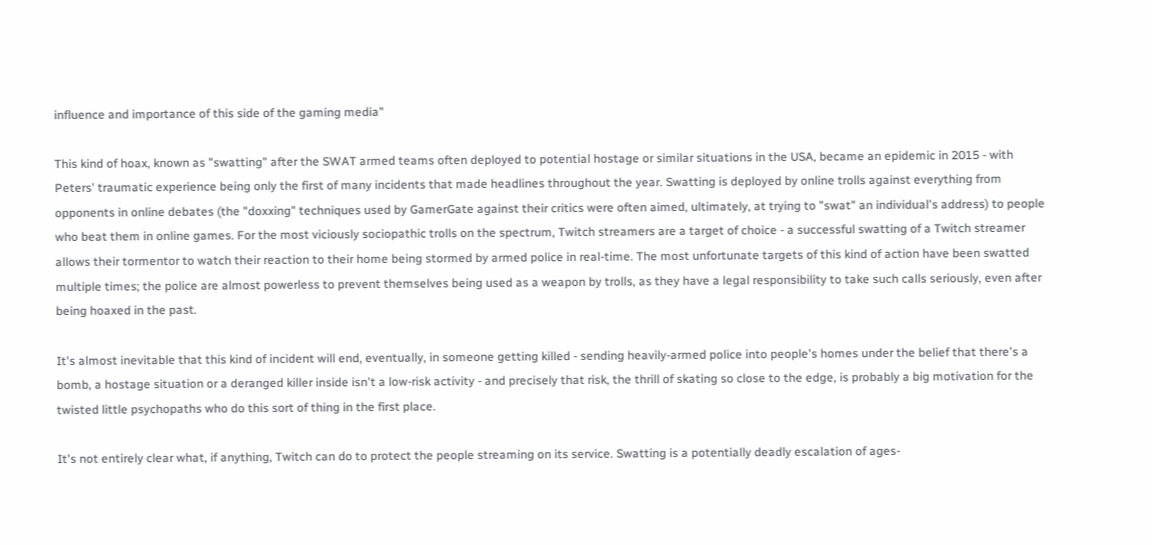influence and importance of this side of the gaming media"

This kind of hoax, known as "swatting" after the SWAT armed teams often deployed to potential hostage or similar situations in the USA, became an epidemic in 2015 - with Peters' traumatic experience being only the first of many incidents that made headlines throughout the year. Swatting is deployed by online trolls against everything from opponents in online debates (the "doxxing" techniques used by GamerGate against their critics were often aimed, ultimately, at trying to "swat" an individual's address) to people who beat them in online games. For the most viciously sociopathic trolls on the spectrum, Twitch streamers are a target of choice - a successful swatting of a Twitch streamer allows their tormentor to watch their reaction to their home being stormed by armed police in real-time. The most unfortunate targets of this kind of action have been swatted multiple times; the police are almost powerless to prevent themselves being used as a weapon by trolls, as they have a legal responsibility to take such calls seriously, even after being hoaxed in the past.

It's almost inevitable that this kind of incident will end, eventually, in someone getting killed - sending heavily-armed police into people's homes under the belief that there's a bomb, a hostage situation or a deranged killer inside isn't a low-risk activity - and precisely that risk, the thrill of skating so close to the edge, is probably a big motivation for the twisted little psychopaths who do this sort of thing in the first place.

It's not entirely clear what, if anything, Twitch can do to protect the people streaming on its service. Swatting is a potentially deadly escalation of ages-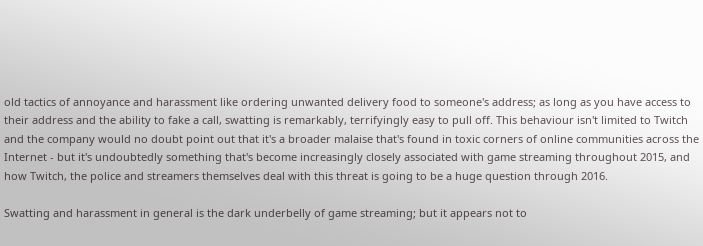old tactics of annoyance and harassment like ordering unwanted delivery food to someone's address; as long as you have access to their address and the ability to fake a call, swatting is remarkably, terrifyingly easy to pull off. This behaviour isn't limited to Twitch and the company would no doubt point out that it's a broader malaise that's found in toxic corners of online communities across the Internet - but it's undoubtedly something that's become increasingly closely associated with game streaming throughout 2015, and how Twitch, the police and streamers themselves deal with this threat is going to be a huge question through 2016.

Swatting and harassment in general is the dark underbelly of game streaming; but it appears not to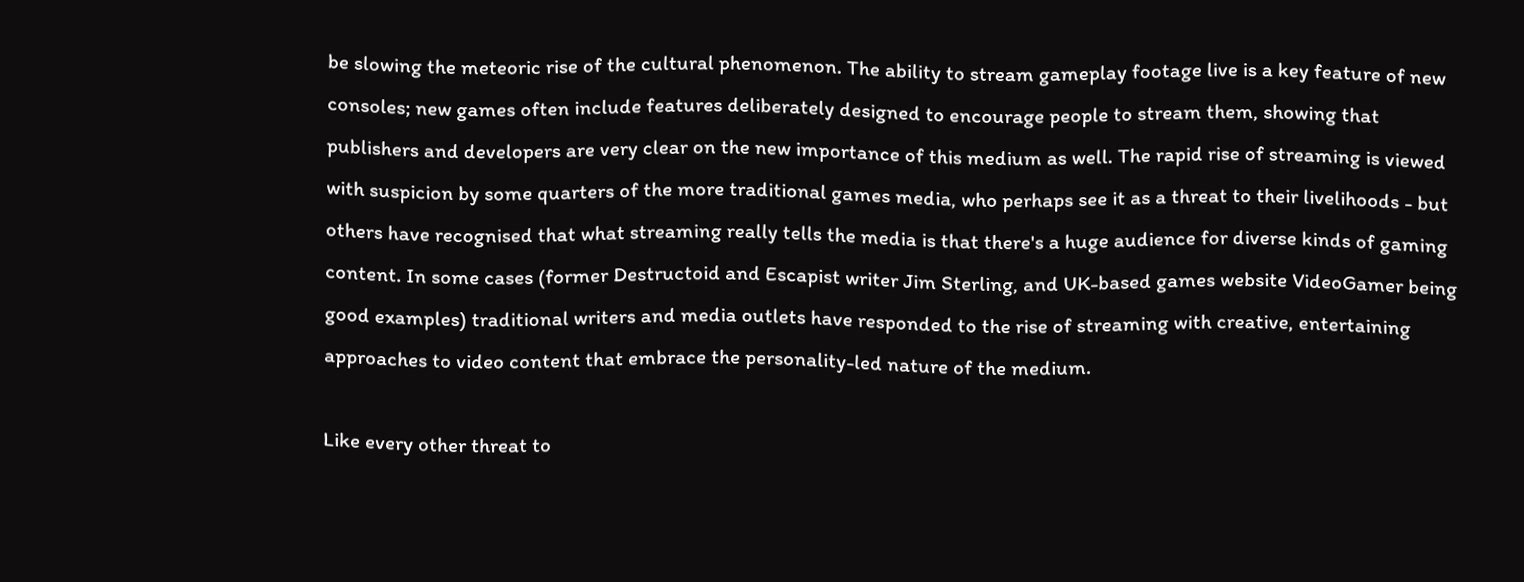be slowing the meteoric rise of the cultural phenomenon. The ability to stream gameplay footage live is a key feature of new consoles; new games often include features deliberately designed to encourage people to stream them, showing that publishers and developers are very clear on the new importance of this medium as well. The rapid rise of streaming is viewed with suspicion by some quarters of the more traditional games media, who perhaps see it as a threat to their livelihoods - but others have recognised that what streaming really tells the media is that there's a huge audience for diverse kinds of gaming content. In some cases (former Destructoid and Escapist writer Jim Sterling, and UK-based games website VideoGamer being good examples) traditional writers and media outlets have responded to the rise of streaming with creative, entertaining approaches to video content that embrace the personality-led nature of the medium.

Like every other threat to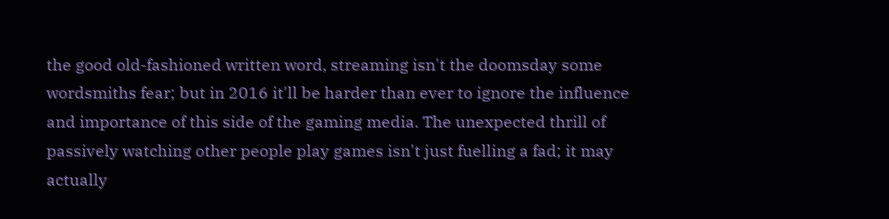the good old-fashioned written word, streaming isn't the doomsday some wordsmiths fear; but in 2016 it'll be harder than ever to ignore the influence and importance of this side of the gaming media. The unexpected thrill of passively watching other people play games isn't just fuelling a fad; it may actually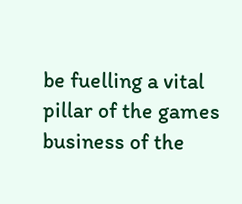be fuelling a vital pillar of the games business of the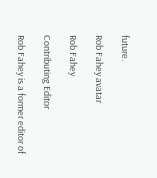future.

Rob Fahey avatar

Rob Fahey

Contributing Editor

Rob Fahey is a former editor of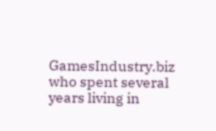GamesIndustry.biz who spent several years living in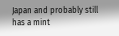Japan and probably still has a mint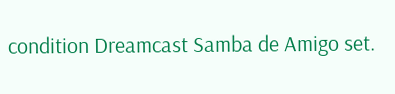condition Dreamcast Samba de Amigo set.